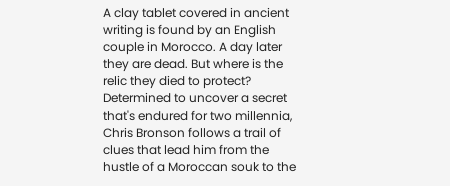A clay tablet covered in ancient writing is found by an English couple in Morocco. A day later they are dead. But where is the relic they died to protect? Determined to uncover a secret that's endured for two millennia, Chris Bronson follows a trail of clues that lead him from the hustle of a Moroccan souk to the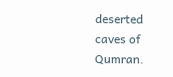deserted caves of Qumran.